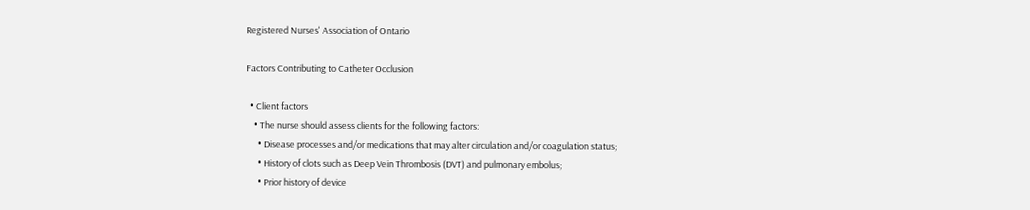Registered Nurses' Association of Ontario

Factors Contributing to Catheter Occlusion

  • Client factors
    • The nurse should assess clients for the following factors:
      • Disease processes and/or medications that may alter circulation and/or coagulation status;
      • History of clots such as Deep Vein Thrombosis (DVT) and pulmonary embolus;
      • Prior history of device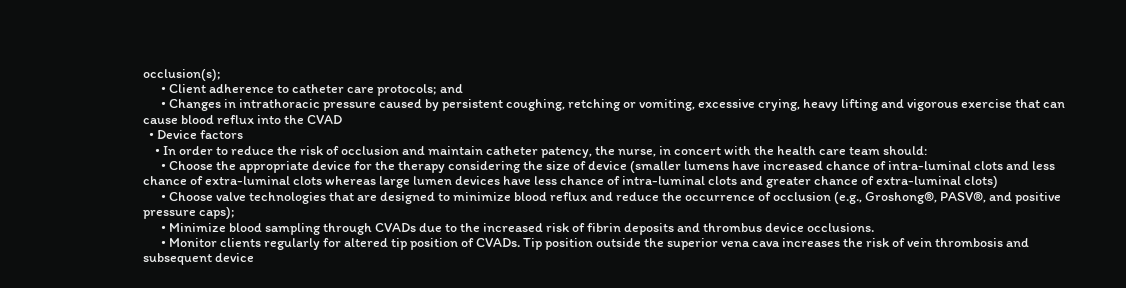occlusion(s);
      • Client adherence to catheter care protocols; and
      • Changes in intrathoracic pressure caused by persistent coughing, retching or vomiting, excessive crying, heavy lifting and vigorous exercise that can cause blood reflux into the CVAD
  • Device factors
    • In order to reduce the risk of occlusion and maintain catheter patency, the nurse, in concert with the health care team should:
      • Choose the appropriate device for the therapy considering the size of device (smaller lumens have increased chance of intra-luminal clots and less chance of extra-luminal clots whereas large lumen devices have less chance of intra-luminal clots and greater chance of extra-luminal clots)
      • Choose valve technologies that are designed to minimize blood reflux and reduce the occurrence of occlusion (e.g., Groshong®, PASV®, and positive pressure caps);
      • Minimize blood sampling through CVADs due to the increased risk of fibrin deposits and thrombus device occlusions.
      • Monitor clients regularly for altered tip position of CVADs. Tip position outside the superior vena cava increases the risk of vein thrombosis and subsequent device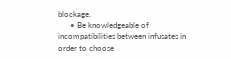blockage.
      • Be knowledgeable of incompatibilities between infusates in order to choose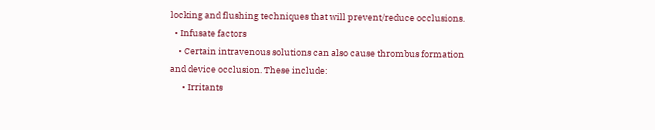locking and flushing techniques that will prevent/reduce occlusions.
  • Infusate factors
    • Certain intravenous solutions can also cause thrombus formation and device occlusion. These include:
      • Irritants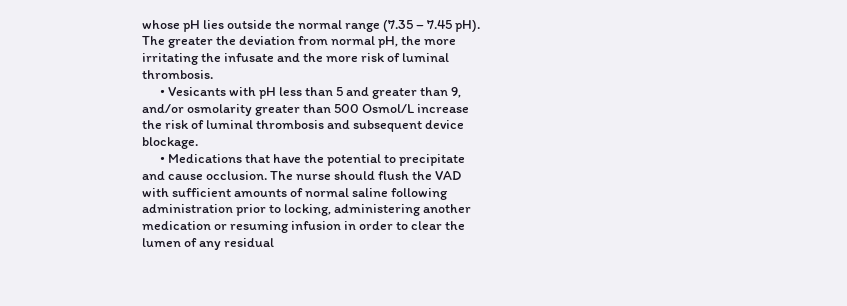whose pH lies outside the normal range (7.35 – 7.45 pH). The greater the deviation from normal pH, the more irritating the infusate and the more risk of luminal thrombosis.
      • Vesicants with pH less than 5 and greater than 9, and/or osmolarity greater than 500 Osmol/L increase the risk of luminal thrombosis and subsequent device blockage.
      • Medications that have the potential to precipitate and cause occlusion. The nurse should flush the VAD with sufficient amounts of normal saline following administration prior to locking, administering another medication or resuming infusion in order to clear the lumen of any residual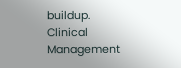buildup.
Clinical Management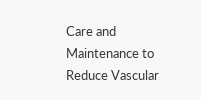Care and Maintenance to Reduce Vascular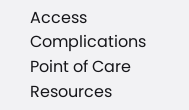Access Complications
Point of Care Resources